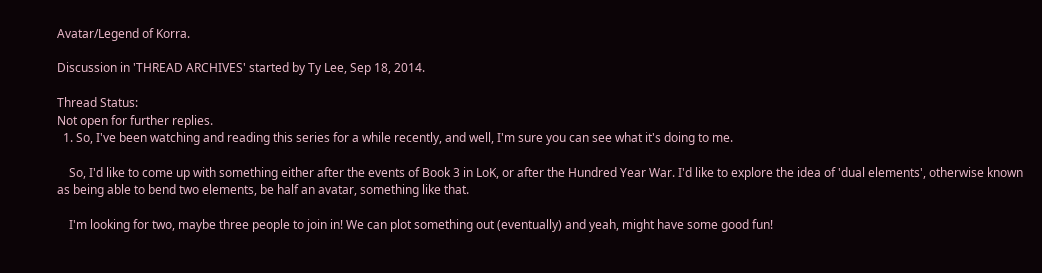Avatar/Legend of Korra.

Discussion in 'THREAD ARCHIVES' started by Ty Lee, Sep 18, 2014.

Thread Status:
Not open for further replies.
  1. So, I've been watching and reading this series for a while recently, and well, I'm sure you can see what it's doing to me.

    So, I'd like to come up with something either after the events of Book 3 in LoK, or after the Hundred Year War. I'd like to explore the idea of 'dual elements', otherwise known as being able to bend two elements, be half an avatar, something like that.

    I'm looking for two, maybe three people to join in! We can plot something out (eventually) and yeah, might have some good fun!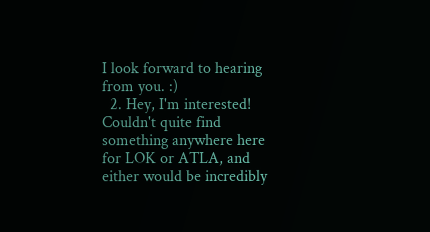I look forward to hearing from you. :)
  2. Hey, I'm interested! Couldn't quite find something anywhere here for LOK or ATLA, and either would be incredibly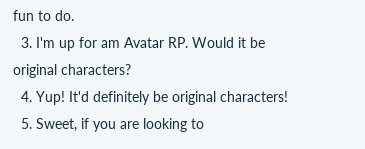fun to do.
  3. I'm up for am Avatar RP. Would it be original characters?
  4. Yup! It'd definitely be original characters!
  5. Sweet, if you are looking to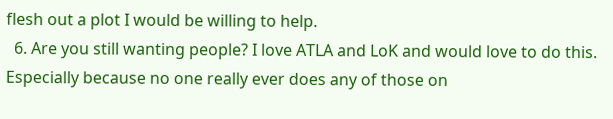flesh out a plot I would be willing to help.
  6. Are you still wanting people? I love ATLA and LoK and would love to do this. Especially because no one really ever does any of those on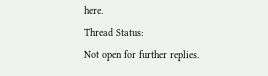here.
Thread Status:
Not open for further replies.